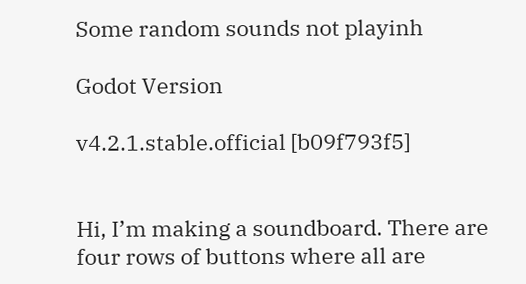Some random sounds not playinh

Godot Version

v4.2.1.stable.official [b09f793f5]


Hi, I’m making a soundboard. There are four rows of buttons where all are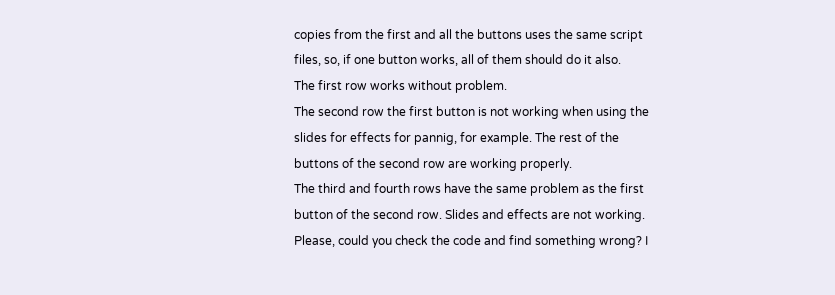copies from the first and all the buttons uses the same script files, so, if one button works, all of them should do it also.
The first row works without problem.
The second row the first button is not working when using the slides for effects for pannig, for example. The rest of the buttons of the second row are working properly.
The third and fourth rows have the same problem as the first button of the second row. Slides and effects are not working.
Please, could you check the code and find something wrong? I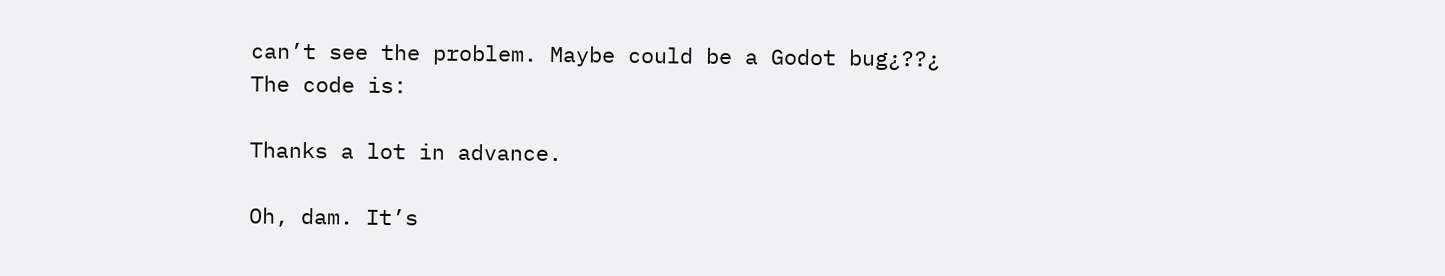can’t see the problem. Maybe could be a Godot bug¿??¿
The code is:

Thanks a lot in advance.

Oh, dam. It’s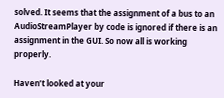solved. It seems that the assignment of a bus to an AudioStreamPlayer by code is ignored if there is an assignment in the GUI. So now all is working properly.

Haven’t looked at your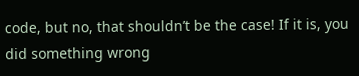code, but no, that shouldn’t be the case! If it is, you did something wrong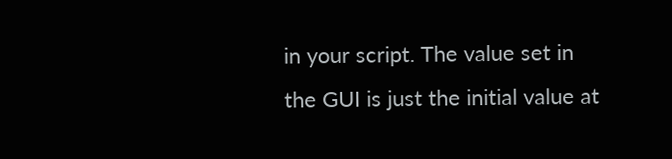in your script. The value set in the GUI is just the initial value at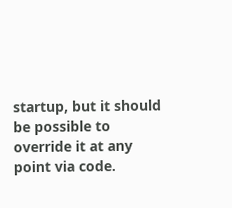startup, but it should be possible to override it at any point via code.